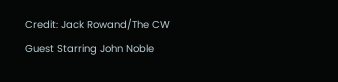Credit: Jack Rowand/The CW
Guest Starring John Noble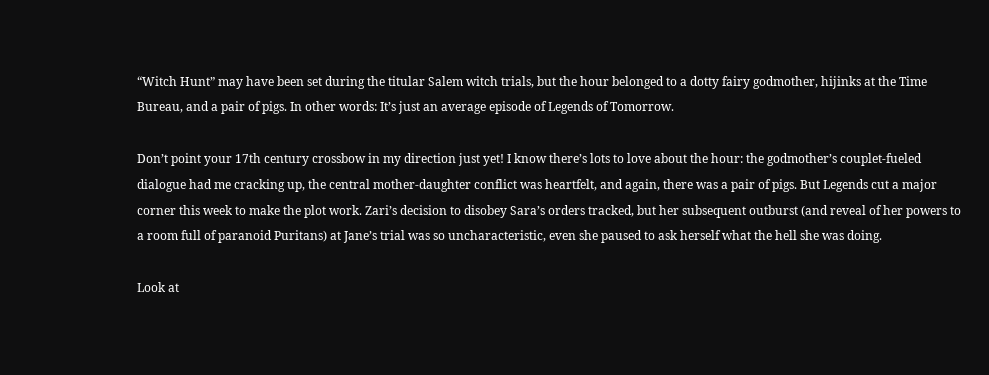“Witch Hunt” may have been set during the titular Salem witch trials, but the hour belonged to a dotty fairy godmother, hijinks at the Time Bureau, and a pair of pigs. In other words: It’s just an average episode of Legends of Tomorrow.

Don’t point your 17th century crossbow in my direction just yet! I know there’s lots to love about the hour: the godmother’s couplet-fueled dialogue had me cracking up, the central mother-daughter conflict was heartfelt, and again, there was a pair of pigs. But Legends cut a major corner this week to make the plot work. Zari’s decision to disobey Sara’s orders tracked, but her subsequent outburst (and reveal of her powers to a room full of paranoid Puritans) at Jane’s trial was so uncharacteristic, even she paused to ask herself what the hell she was doing.

Look at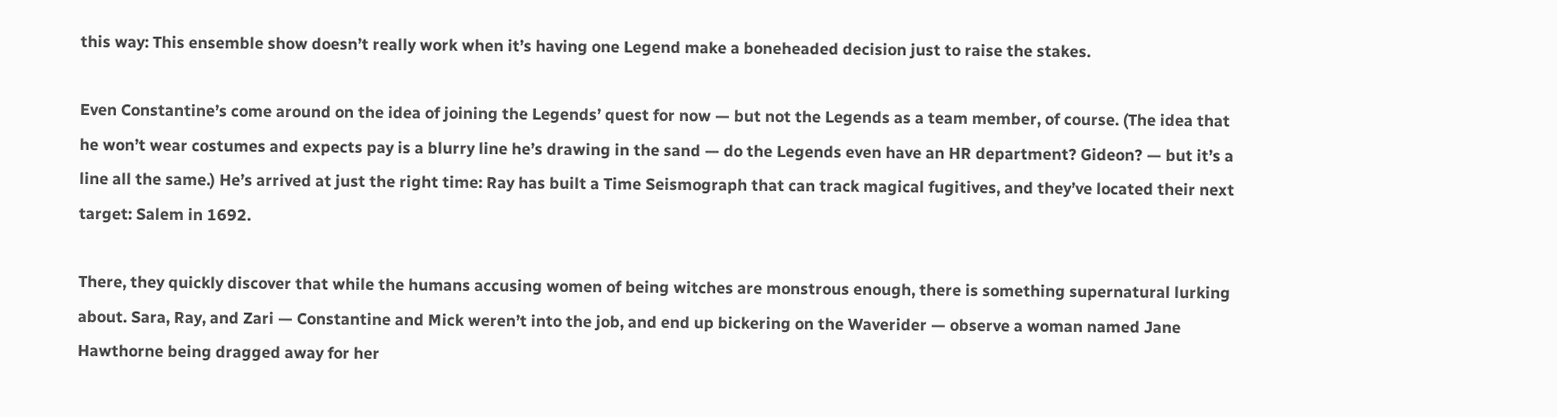this way: This ensemble show doesn’t really work when it’s having one Legend make a boneheaded decision just to raise the stakes.

Even Constantine’s come around on the idea of joining the Legends’ quest for now — but not the Legends as a team member, of course. (The idea that he won’t wear costumes and expects pay is a blurry line he’s drawing in the sand — do the Legends even have an HR department? Gideon? — but it’s a line all the same.) He’s arrived at just the right time: Ray has built a Time Seismograph that can track magical fugitives, and they’ve located their next target: Salem in 1692.

There, they quickly discover that while the humans accusing women of being witches are monstrous enough, there is something supernatural lurking about. Sara, Ray, and Zari — Constantine and Mick weren’t into the job, and end up bickering on the Waverider — observe a woman named Jane Hawthorne being dragged away for her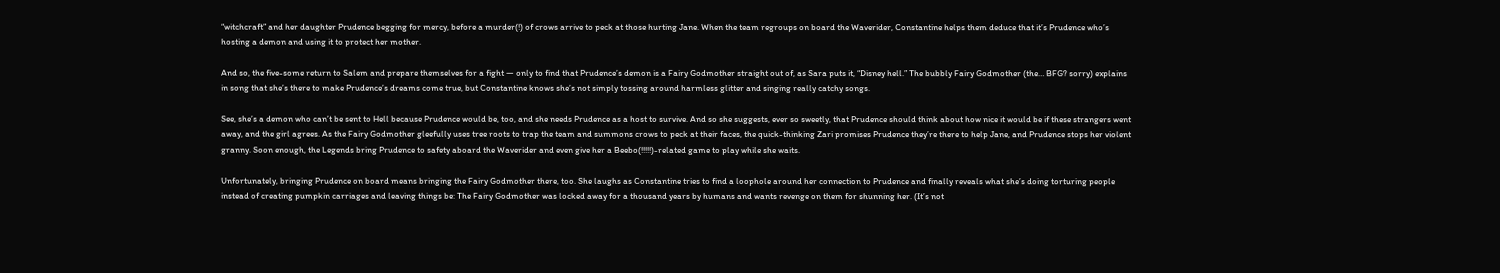“witchcraft” and her daughter Prudence begging for mercy, before a murder(!) of crows arrive to peck at those hurting Jane. When the team regroups on board the Waverider, Constantine helps them deduce that it’s Prudence who’s hosting a demon and using it to protect her mother.

And so, the five-some return to Salem and prepare themselves for a fight — only to find that Prudence’s demon is a Fairy Godmother straight out of, as Sara puts it, “Disney hell.” The bubbly Fairy Godmother (the… BFG? sorry) explains in song that she’s there to make Prudence’s dreams come true, but Constantine knows she’s not simply tossing around harmless glitter and singing really catchy songs.

See, she’s a demon who can’t be sent to Hell because Prudence would be, too, and she needs Prudence as a host to survive. And so she suggests, ever so sweetly, that Prudence should think about how nice it would be if these strangers went away, and the girl agrees. As the Fairy Godmother gleefully uses tree roots to trap the team and summons crows to peck at their faces, the quick-thinking Zari promises Prudence they’re there to help Jane, and Prudence stops her violent granny. Soon enough, the Legends bring Prudence to safety aboard the Waverider and even give her a Beebo(!!!!!)-related game to play while she waits.

Unfortunately, bringing Prudence on board means bringing the Fairy Godmother there, too. She laughs as Constantine tries to find a loophole around her connection to Prudence and finally reveals what she’s doing torturing people instead of creating pumpkin carriages and leaving things be: The Fairy Godmother was locked away for a thousand years by humans and wants revenge on them for shunning her. (It’s not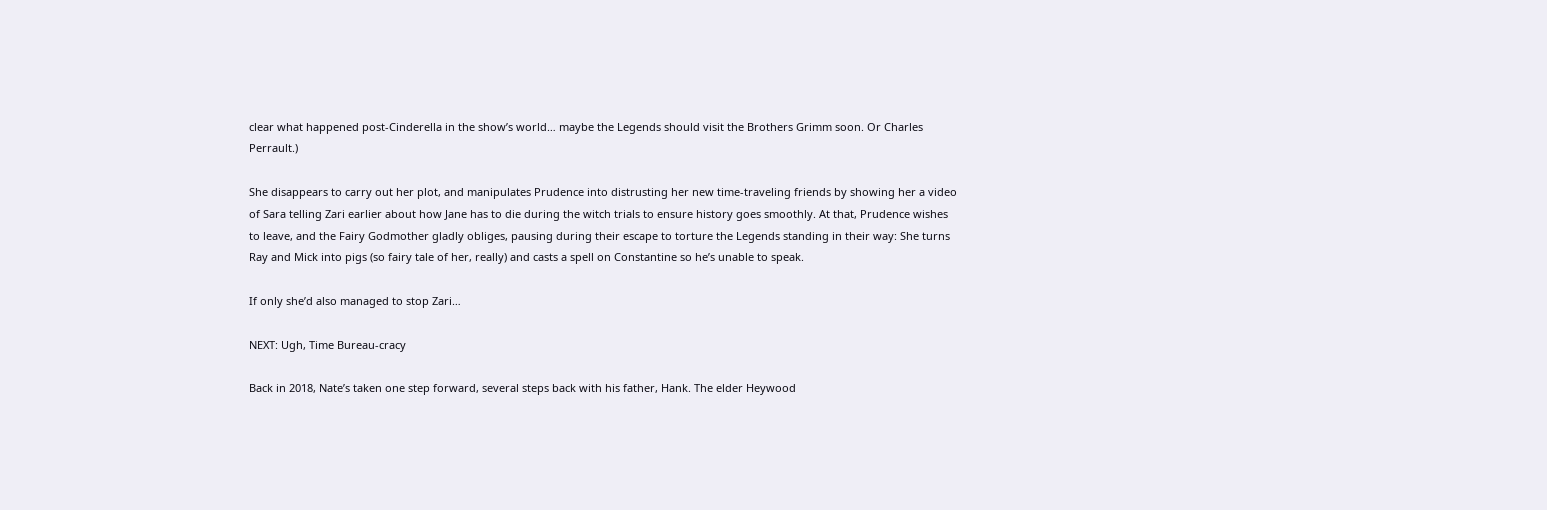clear what happened post-Cinderella in the show’s world… maybe the Legends should visit the Brothers Grimm soon. Or Charles Perrault.)

She disappears to carry out her plot, and manipulates Prudence into distrusting her new time-traveling friends by showing her a video of Sara telling Zari earlier about how Jane has to die during the witch trials to ensure history goes smoothly. At that, Prudence wishes to leave, and the Fairy Godmother gladly obliges, pausing during their escape to torture the Legends standing in their way: She turns Ray and Mick into pigs (so fairy tale of her, really) and casts a spell on Constantine so he’s unable to speak.

If only she’d also managed to stop Zari…

NEXT: Ugh, Time Bureau-cracy

Back in 2018, Nate’s taken one step forward, several steps back with his father, Hank. The elder Heywood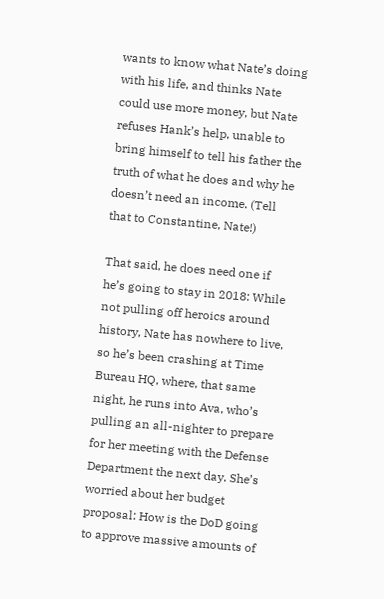wants to know what Nate’s doing with his life, and thinks Nate could use more money, but Nate refuses Hank’s help, unable to bring himself to tell his father the truth of what he does and why he doesn’t need an income. (Tell that to Constantine, Nate!)

That said, he does need one if he’s going to stay in 2018: While not pulling off heroics around history, Nate has nowhere to live, so he’s been crashing at Time Bureau HQ, where, that same night, he runs into Ava, who’s pulling an all-nighter to prepare for her meeting with the Defense Department the next day. She’s worried about her budget proposal: How is the DoD going to approve massive amounts of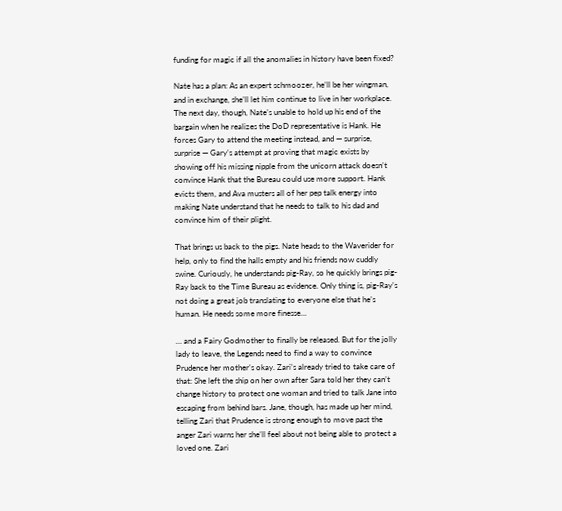funding for magic if all the anomalies in history have been fixed?

Nate has a plan: As an expert schmoozer, he’ll be her wingman, and in exchange, she’ll let him continue to live in her workplace. The next day, though, Nate’s unable to hold up his end of the bargain when he realizes the DoD representative is Hank. He forces Gary to attend the meeting instead, and — surprise, surprise — Gary’s attempt at proving that magic exists by showing off his missing nipple from the unicorn attack doesn’t convince Hank that the Bureau could use more support. Hank evicts them, and Ava musters all of her pep talk energy into making Nate understand that he needs to talk to his dad and convince him of their plight.

That brings us back to the pigs. Nate heads to the Waverider for help, only to find the halls empty and his friends now cuddly swine. Curiously, he understands pig-Ray, so he quickly brings pig-Ray back to the Time Bureau as evidence. Only thing is, pig-Ray’s not doing a great job translating to everyone else that he’s human. He needs some more finesse…

… and a Fairy Godmother to finally be released. But for the jolly lady to leave, the Legends need to find a way to convince Prudence her mother’s okay. Zari’s already tried to take care of that: She left the ship on her own after Sara told her they can’t change history to protect one woman and tried to talk Jane into escaping from behind bars. Jane, though, has made up her mind, telling Zari that Prudence is strong enough to move past the anger Zari warns her she’ll feel about not being able to protect a loved one. Zari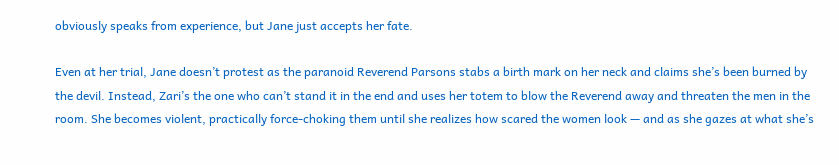obviously speaks from experience, but Jane just accepts her fate.

Even at her trial, Jane doesn’t protest as the paranoid Reverend Parsons stabs a birth mark on her neck and claims she’s been burned by the devil. Instead, Zari’s the one who can’t stand it in the end and uses her totem to blow the Reverend away and threaten the men in the room. She becomes violent, practically force-choking them until she realizes how scared the women look — and as she gazes at what she’s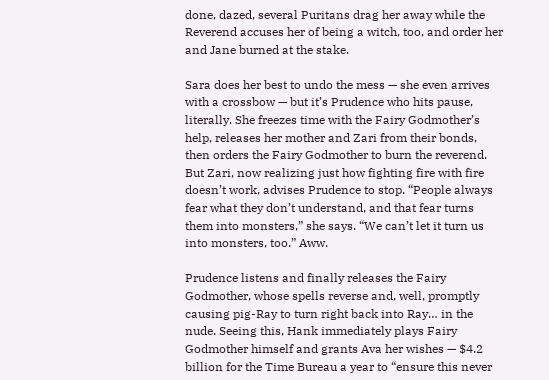done, dazed, several Puritans drag her away while the Reverend accuses her of being a witch, too, and order her and Jane burned at the stake.

Sara does her best to undo the mess — she even arrives with a crossbow — but it’s Prudence who hits pause, literally. She freezes time with the Fairy Godmother’s help, releases her mother and Zari from their bonds, then orders the Fairy Godmother to burn the reverend. But Zari, now realizing just how fighting fire with fire doesn’t work, advises Prudence to stop. “People always fear what they don’t understand, and that fear turns them into monsters,” she says. “We can’t let it turn us into monsters, too.” Aww.

Prudence listens and finally releases the Fairy Godmother, whose spells reverse and, well, promptly causing pig-Ray to turn right back into Ray… in the nude. Seeing this, Hank immediately plays Fairy Godmother himself and grants Ava her wishes — $4.2 billion for the Time Bureau a year to “ensure this never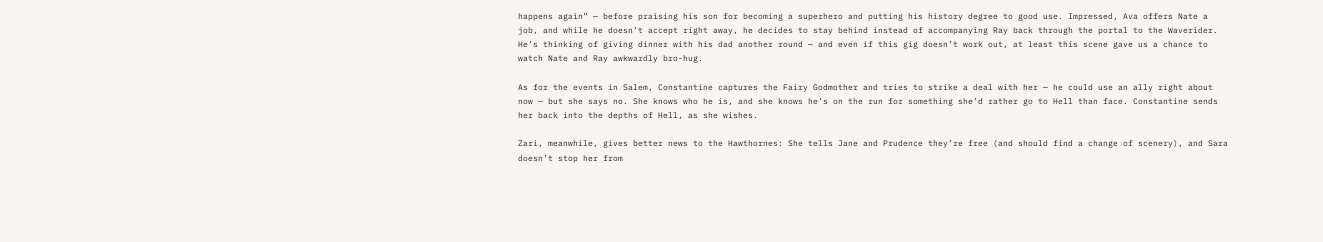happens again” — before praising his son for becoming a superhero and putting his history degree to good use. Impressed, Ava offers Nate a job, and while he doesn’t accept right away, he decides to stay behind instead of accompanying Ray back through the portal to the Waverider. He’s thinking of giving dinner with his dad another round — and even if this gig doesn’t work out, at least this scene gave us a chance to watch Nate and Ray awkwardly bro-hug.

As for the events in Salem, Constantine captures the Fairy Godmother and tries to strike a deal with her — he could use an ally right about now — but she says no. She knows who he is, and she knows he’s on the run for something she’d rather go to Hell than face. Constantine sends her back into the depths of Hell, as she wishes.

Zari, meanwhile, gives better news to the Hawthornes: She tells Jane and Prudence they’re free (and should find a change of scenery), and Sara doesn’t stop her from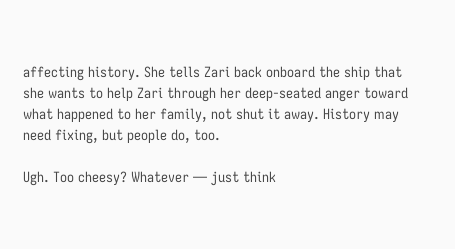affecting history. She tells Zari back onboard the ship that she wants to help Zari through her deep-seated anger toward what happened to her family, not shut it away. History may need fixing, but people do, too.

Ugh. Too cheesy? Whatever — just think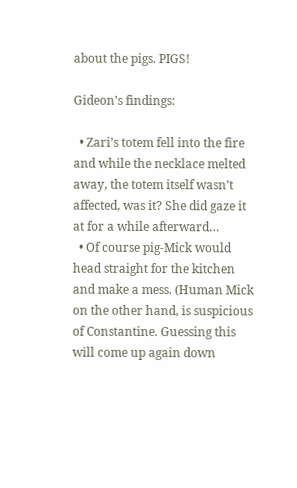about the pigs. PIGS!

Gideon’s findings:

  • Zari’s totem fell into the fire and while the necklace melted away, the totem itself wasn’t affected, was it? She did gaze it at for a while afterward…
  • Of course pig-Mick would head straight for the kitchen and make a mess. (Human Mick on the other hand, is suspicious of Constantine. Guessing this will come up again down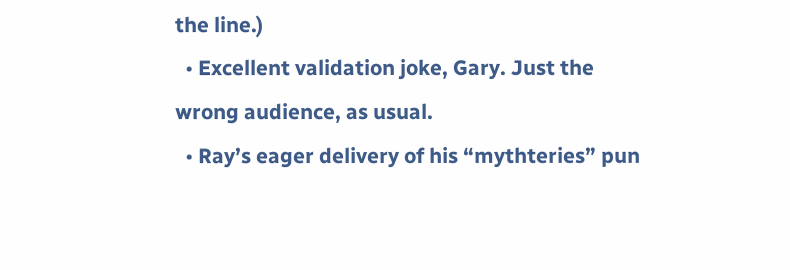the line.)
  • Excellent validation joke, Gary. Just the wrong audience, as usual.
  • Ray’s eager delivery of his “mythteries” pun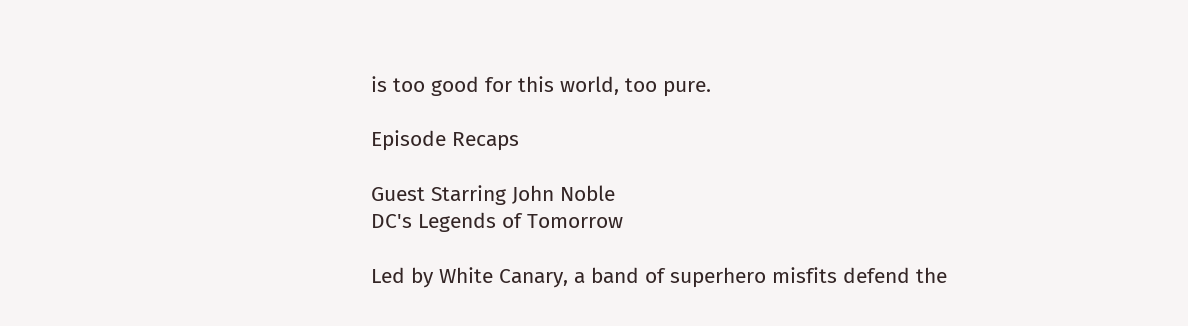is too good for this world, too pure.

Episode Recaps

Guest Starring John Noble
DC's Legends of Tomorrow

Led by White Canary, a band of superhero misfits defend the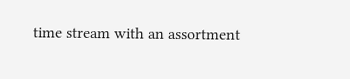time stream with an assortment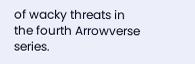of wacky threats in the fourth Arrowverse series.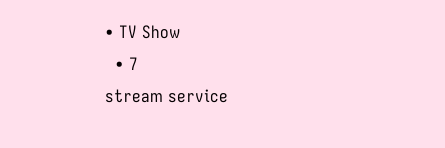• TV Show
  • 7
stream service